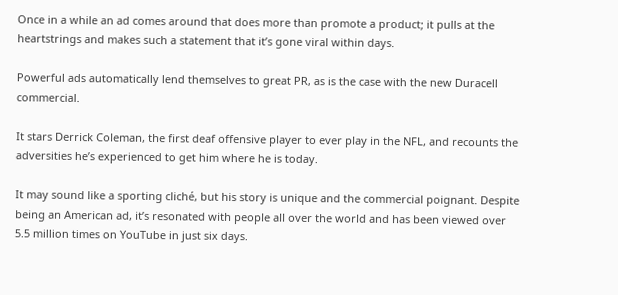Once in a while an ad comes around that does more than promote a product; it pulls at the heartstrings and makes such a statement that it’s gone viral within days.

Powerful ads automatically lend themselves to great PR, as is the case with the new Duracell commercial.

It stars Derrick Coleman, the first deaf offensive player to ever play in the NFL, and recounts the adversities he’s experienced to get him where he is today.

It may sound like a sporting cliché, but his story is unique and the commercial poignant. Despite being an American ad, it’s resonated with people all over the world and has been viewed over 5.5 million times on YouTube in just six days.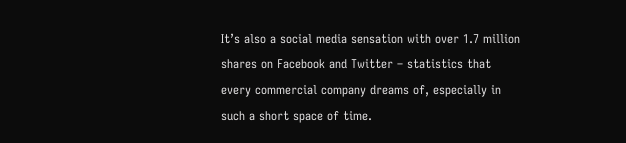It’s also a social media sensation with over 1.7 million shares on Facebook and Twitter – statistics that every commercial company dreams of, especially in such a short space of time.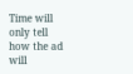Time will only tell how the ad will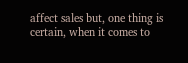affect sales but, one thing is certain, when it comes to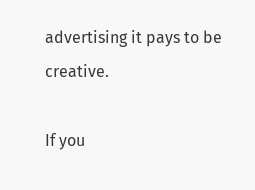advertising it pays to be creative.

If you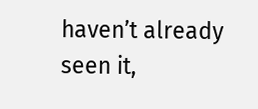haven’t already seen it,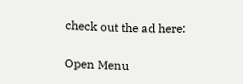check out the ad here:

Open Menu